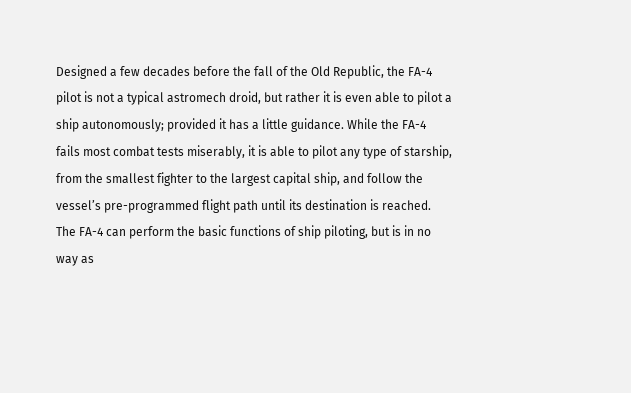Designed a few decades before the fall of the Old Republic, the FA-4 pilot is not a typical astromech droid, but rather it is even able to pilot a ship autonomously; provided it has a little guidance. While the FA-4 fails most combat tests miserably, it is able to pilot any type of starship, from the smallest fighter to the largest capital ship, and follow the vessel’s pre-programmed flight path until its destination is reached. The FA-4 can perform the basic functions of ship piloting, but is in no way as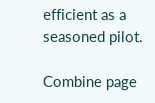efficient as a seasoned pilot.

Combine page